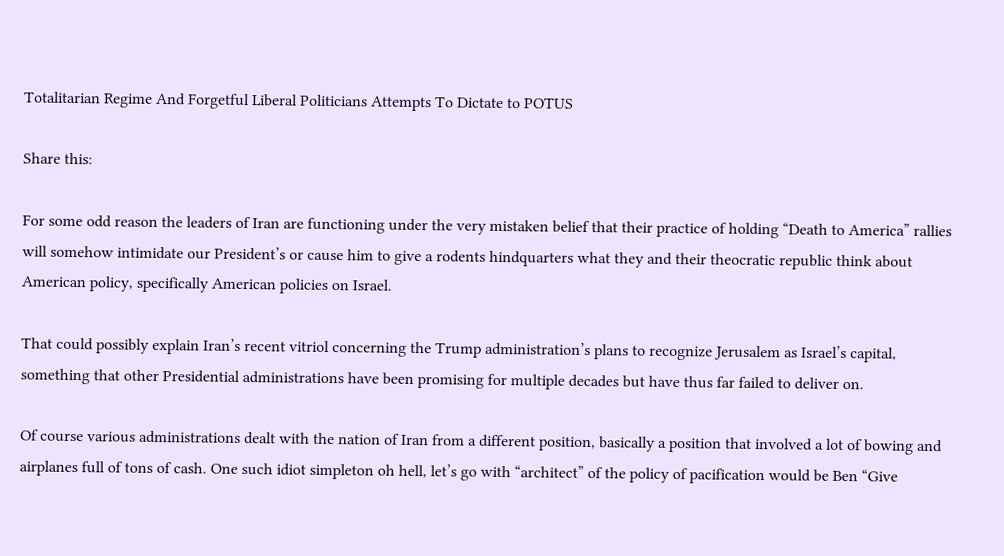Totalitarian Regime And Forgetful Liberal Politicians Attempts To Dictate to POTUS

Share this:

For some odd reason the leaders of Iran are functioning under the very mistaken belief that their practice of holding “Death to America” rallies will somehow intimidate our President’s or cause him to give a rodents hindquarters what they and their theocratic republic think about American policy, specifically American policies on Israel.

That could possibly explain Iran’s recent vitriol concerning the Trump administration’s plans to recognize Jerusalem as Israel’s capital, something that other Presidential administrations have been promising for multiple decades but have thus far failed to deliver on.

Of course various administrations dealt with the nation of Iran from a different position, basically a position that involved a lot of bowing and airplanes full of tons of cash. One such idiot simpleton oh hell, let’s go with “architect” of the policy of pacification would be Ben “Give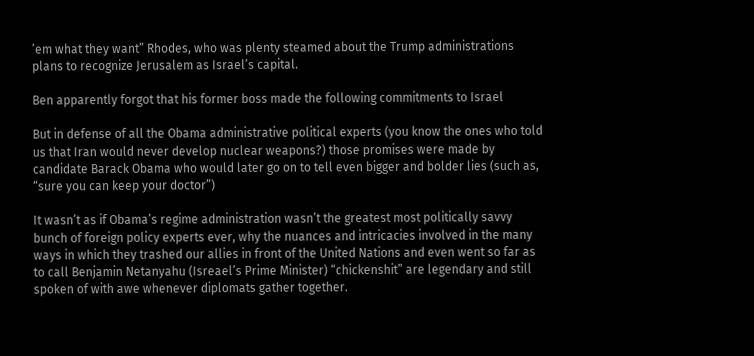’em what they want” Rhodes, who was plenty steamed about the Trump administrations plans to recognize Jerusalem as Israel’s capital.

Ben apparently forgot that his former boss made the following commitments to Israel

But in defense of all the Obama administrative political experts (you know the ones who told us that Iran would never develop nuclear weapons?) those promises were made by candidate Barack Obama who would later go on to tell even bigger and bolder lies (such as, “sure you can keep your doctor”)

It wasn’t as if Obama’s regime administration wasn’t the greatest most politically savvy bunch of foreign policy experts ever, why the nuances and intricacies involved in the many ways in which they trashed our allies in front of the United Nations and even went so far as to call Benjamin Netanyahu (Isreael’s Prime Minister) “chickenshit” are legendary and still spoken of with awe whenever diplomats gather together.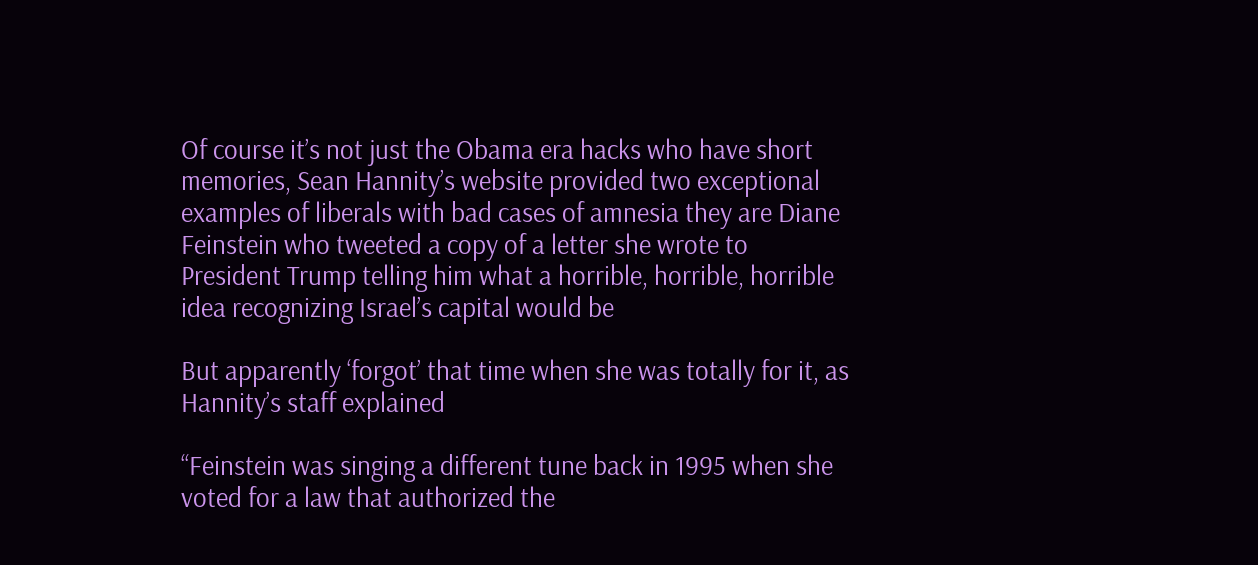Of course it’s not just the Obama era hacks who have short memories, Sean Hannity’s website provided two exceptional examples of liberals with bad cases of amnesia they are Diane Feinstein who tweeted a copy of a letter she wrote to President Trump telling him what a horrible, horrible, horrible idea recognizing Israel’s capital would be

But apparently ‘forgot’ that time when she was totally for it, as Hannity’s staff explained

“Feinstein was singing a different tune back in 1995 when she voted for a law that authorized the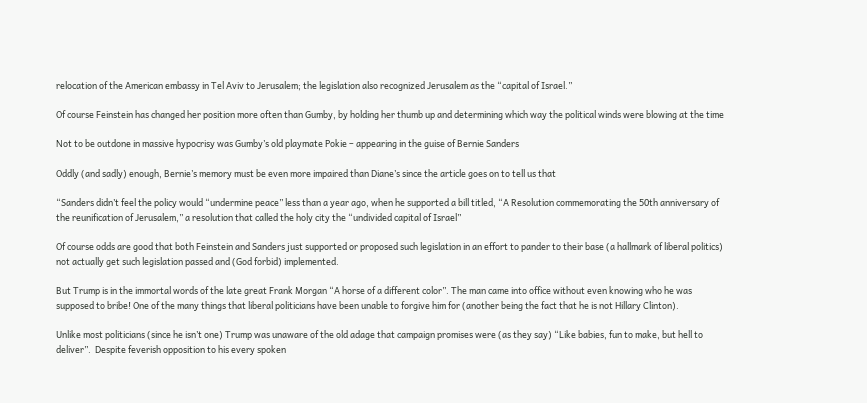relocation of the American embassy in Tel Aviv to Jerusalem; the legislation also recognized Jerusalem as the “capital of Israel.”

Of course Feinstein has changed her position more often than Gumby, by holding her thumb up and determining which way the political winds were blowing at the time

Not to be outdone in massive hypocrisy was Gumby’s old playmate Pokie – appearing in the guise of Bernie Sanders

Oddly (and sadly) enough, Bernie’s memory must be even more impaired than Diane’s since the article goes on to tell us that

“Sanders didn’t feel the policy would “undermine peace” less than a year ago, when he supported a bill titled, “A Resolution commemorating the 50th anniversary of the reunification of Jerusalem,” a resolution that called the holy city the “undivided capital of Israel”

Of course odds are good that both Feinstein and Sanders just supported or proposed such legislation in an effort to pander to their base (a hallmark of liberal politics) not actually get such legislation passed and (God forbid) implemented.

But Trump is in the immortal words of the late great Frank Morgan “A horse of a different color”. The man came into office without even knowing who he was supposed to bribe! One of the many things that liberal politicians have been unable to forgive him for (another being the fact that he is not Hillary Clinton).

Unlike most politicians (since he isn’t one) Trump was unaware of the old adage that campaign promises were (as they say) “Like babies, fun to make, but hell to deliver”.  Despite feverish opposition to his every spoken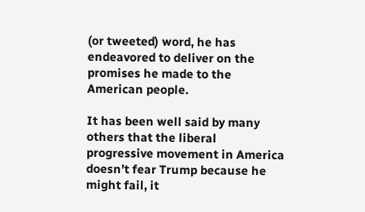(or tweeted) word, he has endeavored to deliver on the promises he made to the American people.

It has been well said by many others that the liberal progressive movement in America doesn’t fear Trump because he might fail, it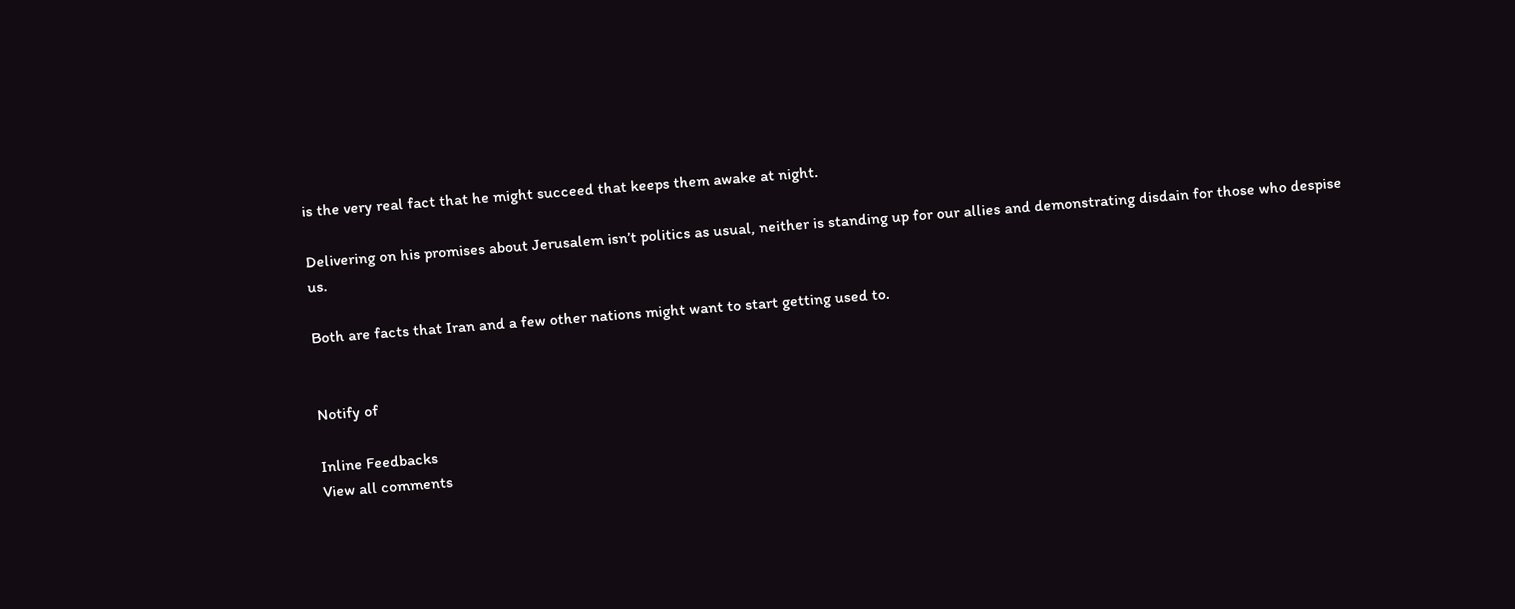is the very real fact that he might succeed that keeps them awake at night.

Delivering on his promises about Jerusalem isn’t politics as usual, neither is standing up for our allies and demonstrating disdain for those who despise us.

Both are facts that Iran and a few other nations might want to start getting used to.


Notify of

Inline Feedbacks
View all comments